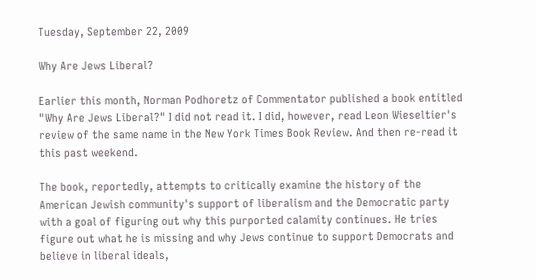Tuesday, September 22, 2009

Why Are Jews Liberal?

Earlier this month, Norman Podhoretz of Commentator published a book entitled "Why Are Jews Liberal?" I did not read it. I did, however, read Leon Wieseltier's review of the same name in the New York Times Book Review. And then re-read it this past weekend.

The book, reportedly, attempts to critically examine the history of the American Jewish community's support of liberalism and the Democratic party with a goal of figuring out why this purported calamity continues. He tries figure out what he is missing and why Jews continue to support Democrats and believe in liberal ideals,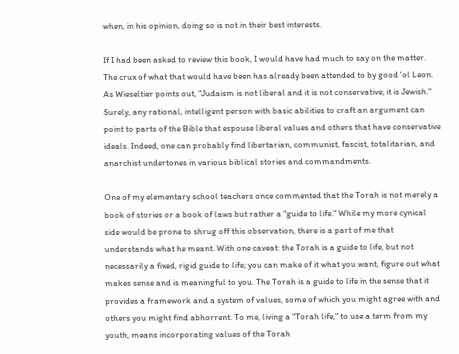when, in his opinion, doing so is not in their best interests.

If I had been asked to review this book, I would have had much to say on the matter. The crux of what that would have been has already been attended to by good 'ol Leon. As Wieseltier points out, "Judaism is not liberal and it is not conservative; it is Jewish." Surely, any rational, intelligent person with basic abilities to craft an argument can point to parts of the Bible that espouse liberal values and others that have conservative ideals. Indeed, one can probably find libertarian, communist, fascist, totalitarian, and anarchist undertones in various biblical stories and commandments.

One of my elementary school teachers once commented that the Torah is not merely a book of stories or a book of laws but rather a "guide to life." While my more cynical side would be prone to shrug off this observation, there is a part of me that understands what he meant. With one caveat: the Torah is a guide to life, but not necessarily a fixed, rigid guide to life; you can make of it what you want, figure out what makes sense and is meaningful to you. The Torah is a guide to life in the sense that it provides a framework and a system of values, some of which you might agree with and others you might find abhorrent. To me, living a "Torah life," to use a term from my youth, means incorporating values of the Torah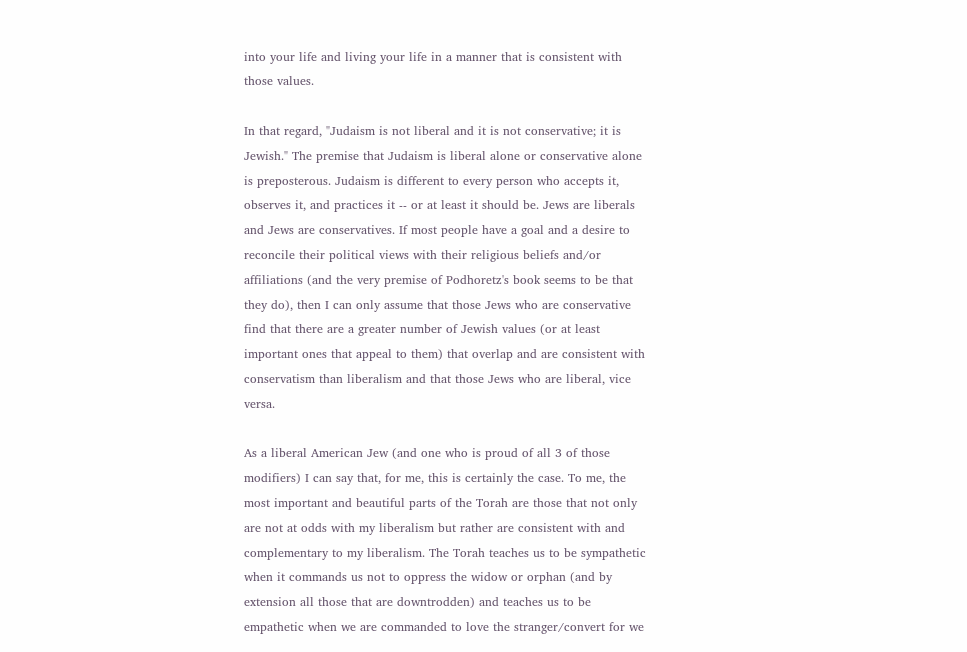into your life and living your life in a manner that is consistent with those values.

In that regard, "Judaism is not liberal and it is not conservative; it is Jewish." The premise that Judaism is liberal alone or conservative alone is preposterous. Judaism is different to every person who accepts it, observes it, and practices it -- or at least it should be. Jews are liberals and Jews are conservatives. If most people have a goal and a desire to reconcile their political views with their religious beliefs and/or affiliations (and the very premise of Podhoretz's book seems to be that they do), then I can only assume that those Jews who are conservative find that there are a greater number of Jewish values (or at least important ones that appeal to them) that overlap and are consistent with conservatism than liberalism and that those Jews who are liberal, vice versa.

As a liberal American Jew (and one who is proud of all 3 of those modifiers) I can say that, for me, this is certainly the case. To me, the most important and beautiful parts of the Torah are those that not only are not at odds with my liberalism but rather are consistent with and complementary to my liberalism. The Torah teaches us to be sympathetic when it commands us not to oppress the widow or orphan (and by extension all those that are downtrodden) and teaches us to be empathetic when we are commanded to love the stranger/convert for we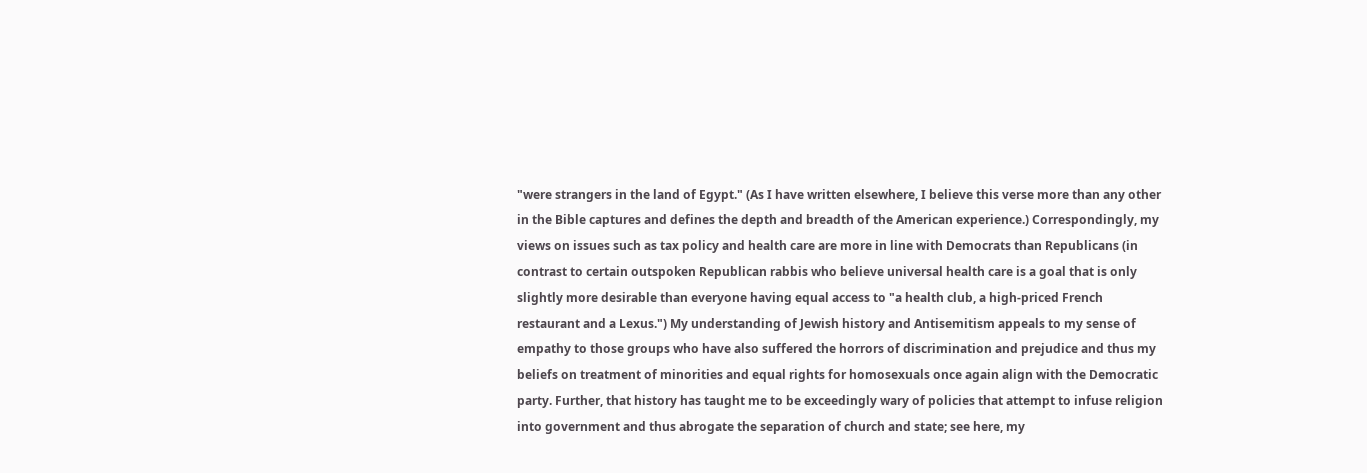"were strangers in the land of Egypt." (As I have written elsewhere, I believe this verse more than any other in the Bible captures and defines the depth and breadth of the American experience.) Correspondingly, my views on issues such as tax policy and health care are more in line with Democrats than Republicans (in contrast to certain outspoken Republican rabbis who believe universal health care is a goal that is only slightly more desirable than everyone having equal access to "a health club, a high-priced French restaurant and a Lexus.") My understanding of Jewish history and Antisemitism appeals to my sense of empathy to those groups who have also suffered the horrors of discrimination and prejudice and thus my beliefs on treatment of minorities and equal rights for homosexuals once again align with the Democratic party. Further, that history has taught me to be exceedingly wary of policies that attempt to infuse religion into government and thus abrogate the separation of church and state; see here, my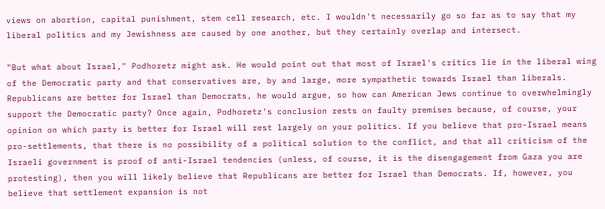views on abortion, capital punishment, stem cell research, etc. I wouldn't necessarily go so far as to say that my liberal politics and my Jewishness are caused by one another, but they certainly overlap and intersect.

"But what about Israel," Podhoretz might ask. He would point out that most of Israel's critics lie in the liberal wing of the Democratic party and that conservatives are, by and large, more sympathetic towards Israel than liberals. Republicans are better for Israel than Democrats, he would argue, so how can American Jews continue to overwhelmingly support the Democratic party? Once again, Podhoretz's conclusion rests on faulty premises because, of course, your opinion on which party is better for Israel will rest largely on your politics. If you believe that pro-Israel means pro-settlements, that there is no possibility of a political solution to the conflict, and that all criticism of the Israeli government is proof of anti-Israel tendencies (unless, of course, it is the disengagement from Gaza you are protesting), then you will likely believe that Republicans are better for Israel than Democrats. If, however, you believe that settlement expansion is not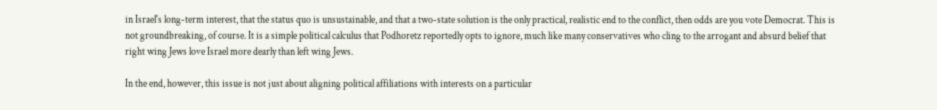in Israel's long-term interest, that the status quo is unsustainable, and that a two-state solution is the only practical, realistic end to the conflict, then odds are you vote Democrat. This is not groundbreaking, of course. It is a simple political calculus that Podhoretz reportedly opts to ignore, much like many conservatives who cling to the arrogant and absurd belief that right wing Jews love Israel more dearly than left wing Jews.

In the end, however, this issue is not just about aligning political affiliations with interests on a particular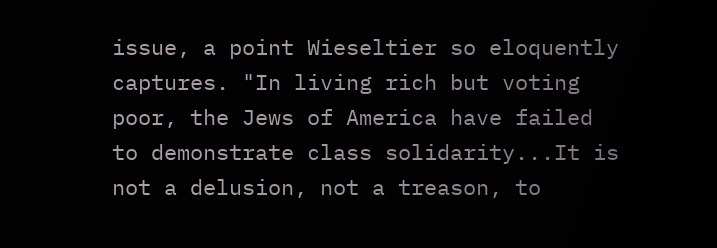issue, a point Wieseltier so eloquently captures. "In living rich but voting poor, the Jews of America have failed to demonstrate class solidarity...It is not a delusion, not a treason, to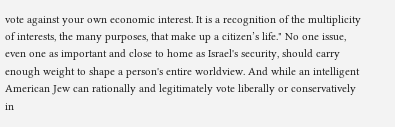vote against your own economic interest. It is a recognition of the multiplicity of interests, the many purposes, that make up a citizen’s life." No one issue, even one as important and close to home as Israel's security, should carry enough weight to shape a person's entire worldview. And while an intelligent American Jew can rationally and legitimately vote liberally or conservatively in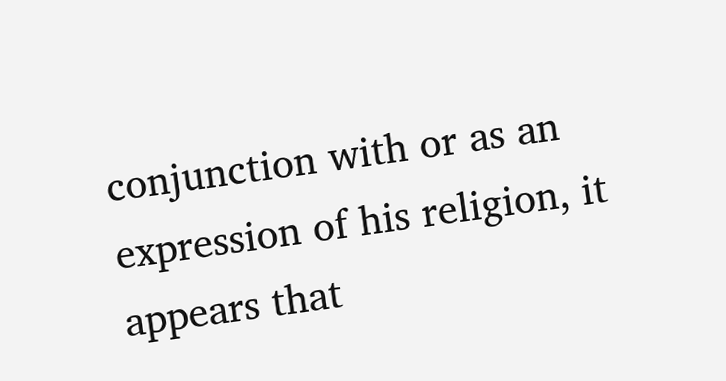conjunction with or as an expression of his religion, it appears that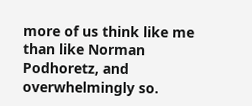more of us think like me than like Norman Podhoretz, and overwhelmingly so.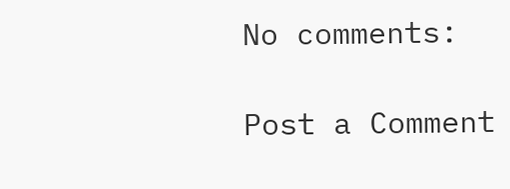No comments:

Post a Comment